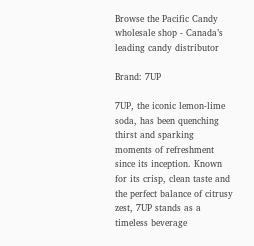Browse the Pacific Candy wholesale shop - Canada’s leading candy distributor

Brand: 7UP

7UP, the iconic lemon-lime soda, has been quenching thirst and sparking moments of refreshment since its inception. Known for its crisp, clean taste and the perfect balance of citrusy zest, 7UP stands as a timeless beverage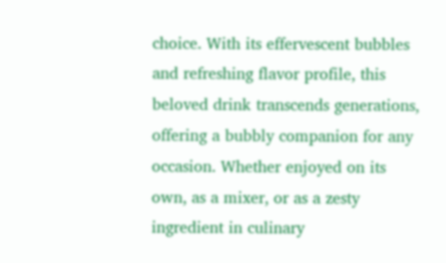choice. With its effervescent bubbles and refreshing flavor profile, this beloved drink transcends generations, offering a bubbly companion for any occasion. Whether enjoyed on its own, as a mixer, or as a zesty ingredient in culinary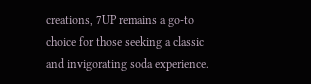creations, 7UP remains a go-to choice for those seeking a classic and invigorating soda experience.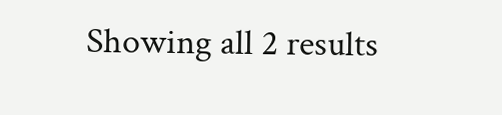Showing all 2 results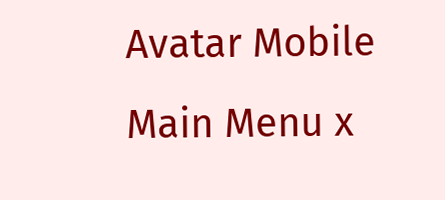Avatar Mobile
Main Menu x